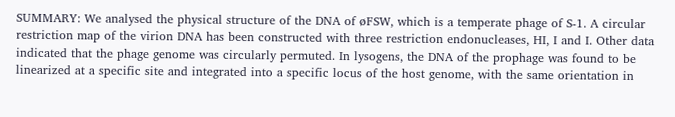SUMMARY: We analysed the physical structure of the DNA of øFSW, which is a temperate phage of S-1. A circular restriction map of the virion DNA has been constructed with three restriction endonucleases, HI, I and I. Other data indicated that the phage genome was circularly permuted. In lysogens, the DNA of the prophage was found to be linearized at a specific site and integrated into a specific locus of the host genome, with the same orientation in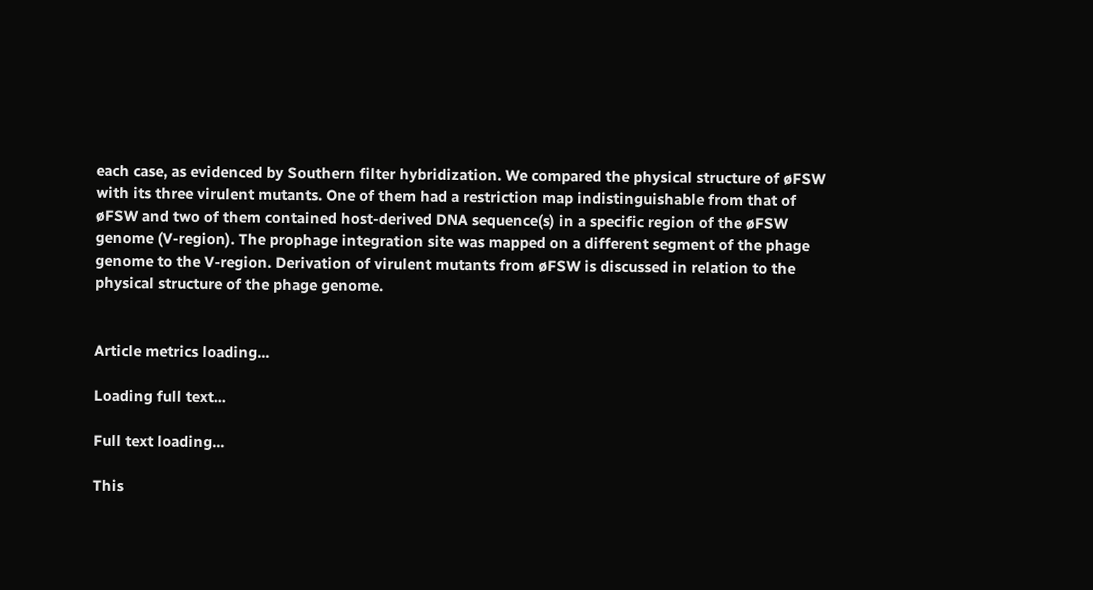each case, as evidenced by Southern filter hybridization. We compared the physical structure of øFSW with its three virulent mutants. One of them had a restriction map indistinguishable from that of øFSW and two of them contained host-derived DNA sequence(s) in a specific region of the øFSW genome (V-region). The prophage integration site was mapped on a different segment of the phage genome to the V-region. Derivation of virulent mutants from øFSW is discussed in relation to the physical structure of the phage genome.


Article metrics loading...

Loading full text...

Full text loading...

This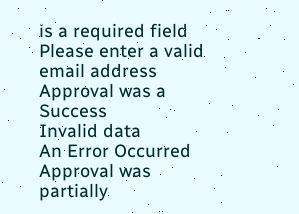is a required field
Please enter a valid email address
Approval was a Success
Invalid data
An Error Occurred
Approval was partially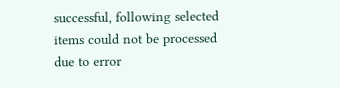successful, following selected items could not be processed due to error